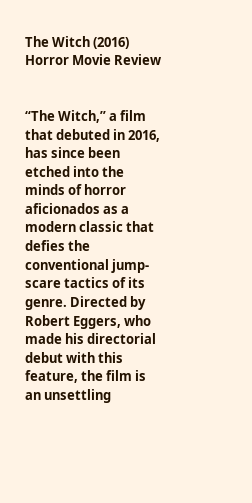The Witch (2016) Horror Movie Review


“The Witch,” a film that debuted in 2016, has since been etched into the minds of horror aficionados as a modern classic that defies the conventional jump-scare tactics of its genre. Directed by Robert Eggers, who made his directorial debut with this feature, the film is an unsettling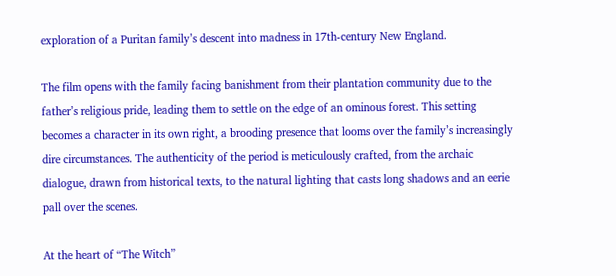exploration of a Puritan family’s descent into madness in 17th-century New England.

The film opens with the family facing banishment from their plantation community due to the father’s religious pride, leading them to settle on the edge of an ominous forest. This setting becomes a character in its own right, a brooding presence that looms over the family’s increasingly dire circumstances. The authenticity of the period is meticulously crafted, from the archaic dialogue, drawn from historical texts, to the natural lighting that casts long shadows and an eerie pall over the scenes.

At the heart of “The Witch”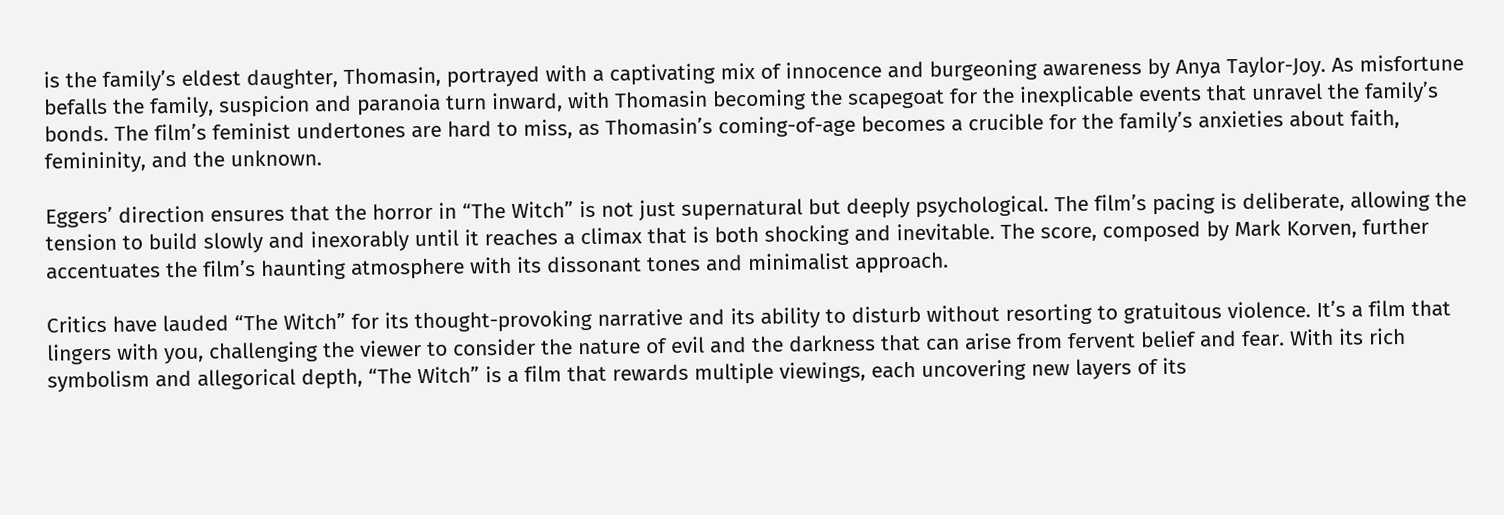is the family’s eldest daughter, Thomasin, portrayed with a captivating mix of innocence and burgeoning awareness by Anya Taylor-Joy. As misfortune befalls the family, suspicion and paranoia turn inward, with Thomasin becoming the scapegoat for the inexplicable events that unravel the family’s bonds. The film’s feminist undertones are hard to miss, as Thomasin’s coming-of-age becomes a crucible for the family’s anxieties about faith, femininity, and the unknown.

Eggers’ direction ensures that the horror in “The Witch” is not just supernatural but deeply psychological. The film’s pacing is deliberate, allowing the tension to build slowly and inexorably until it reaches a climax that is both shocking and inevitable. The score, composed by Mark Korven, further accentuates the film’s haunting atmosphere with its dissonant tones and minimalist approach.

Critics have lauded “The Witch” for its thought-provoking narrative and its ability to disturb without resorting to gratuitous violence. It’s a film that lingers with you, challenging the viewer to consider the nature of evil and the darkness that can arise from fervent belief and fear. With its rich symbolism and allegorical depth, “The Witch” is a film that rewards multiple viewings, each uncovering new layers of its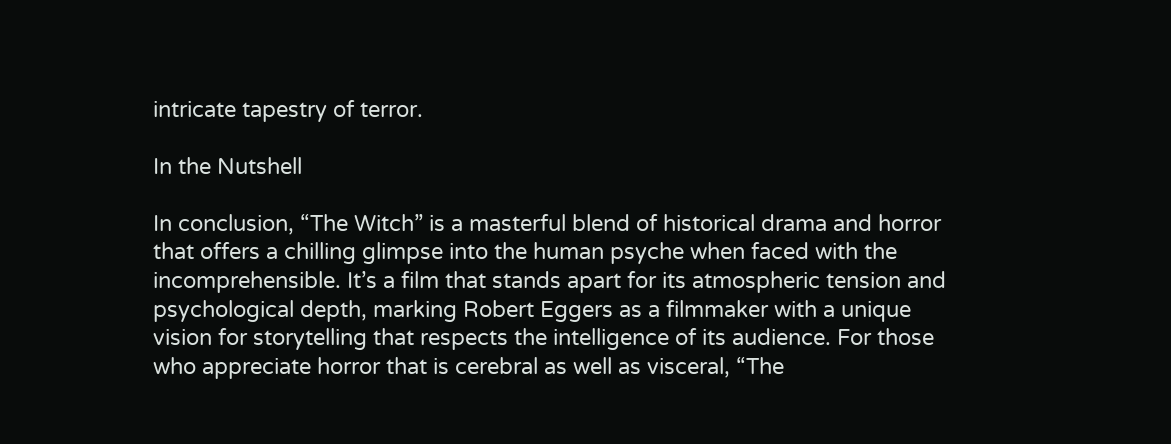intricate tapestry of terror.

In the Nutshell

In conclusion, “The Witch” is a masterful blend of historical drama and horror that offers a chilling glimpse into the human psyche when faced with the incomprehensible. It’s a film that stands apart for its atmospheric tension and psychological depth, marking Robert Eggers as a filmmaker with a unique vision for storytelling that respects the intelligence of its audience. For those who appreciate horror that is cerebral as well as visceral, “The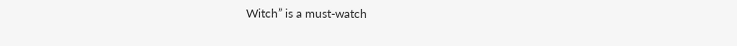Witch” is a must-watch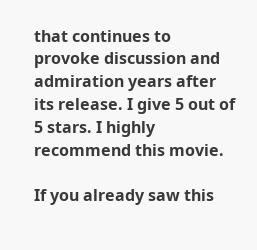that continues to provoke discussion and admiration years after its release. I give 5 out of 5 stars. I highly recommend this movie.

If you already saw this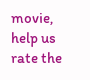movie, help us rate the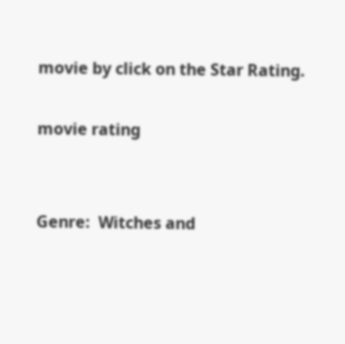movie by click on the Star Rating.

movie rating


Genre:  Witches and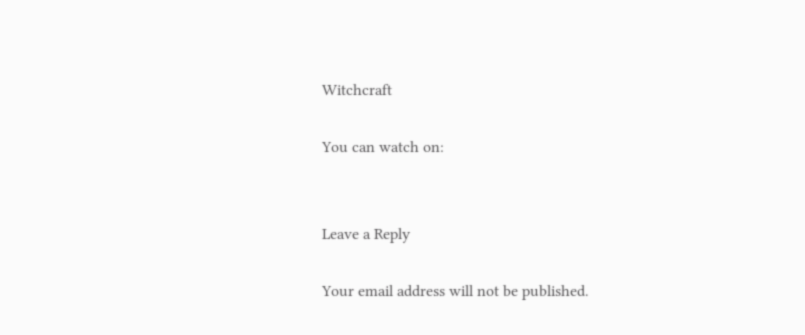Witchcraft

You can watch on:


Leave a Reply

Your email address will not be published.